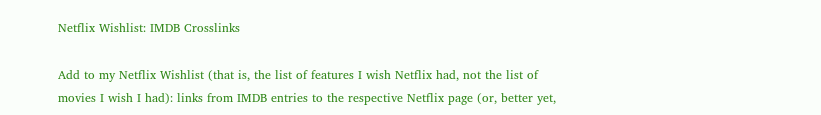Netflix Wishlist: IMDB Crosslinks

Add to my Netflix Wishlist (that is, the list of features I wish Netflix had, not the list of movies I wish I had): links from IMDB entries to the respective Netflix page (or, better yet,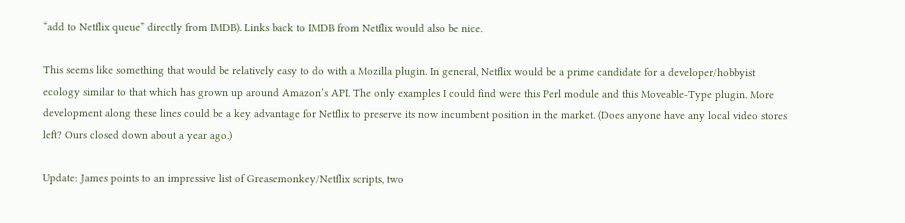“add to Netflix queue” directly from IMDB). Links back to IMDB from Netflix would also be nice.

This seems like something that would be relatively easy to do with a Mozilla plugin. In general, Netflix would be a prime candidate for a developer/hobbyist ecology similar to that which has grown up around Amazon’s API. The only examples I could find were this Perl module and this Moveable-Type plugin. More development along these lines could be a key advantage for Netflix to preserve its now incumbent position in the market. (Does anyone have any local video stores left? Ours closed down about a year ago.)

Update: James points to an impressive list of Greasemonkey/Netflix scripts, two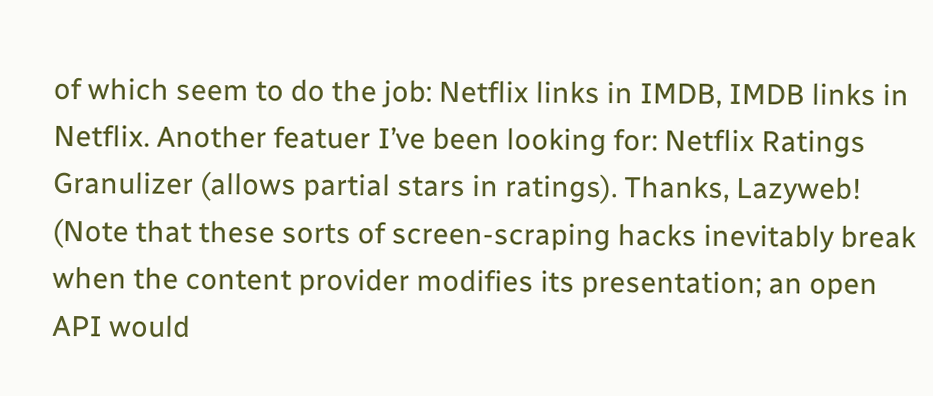of which seem to do the job: Netflix links in IMDB, IMDB links in Netflix. Another featuer I’ve been looking for: Netflix Ratings Granulizer (allows partial stars in ratings). Thanks, Lazyweb! (Note that these sorts of screen-scraping hacks inevitably break when the content provider modifies its presentation; an open API would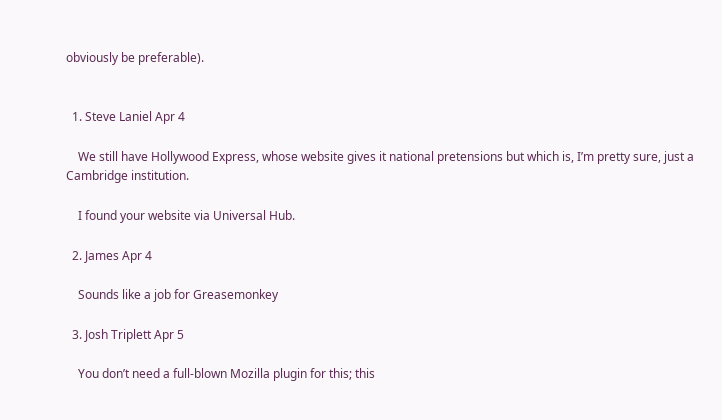obviously be preferable).


  1. Steve Laniel Apr 4

    We still have Hollywood Express, whose website gives it national pretensions but which is, I’m pretty sure, just a Cambridge institution.

    I found your website via Universal Hub.

  2. James Apr 4

    Sounds like a job for Greasemonkey

  3. Josh Triplett Apr 5

    You don’t need a full-blown Mozilla plugin for this; this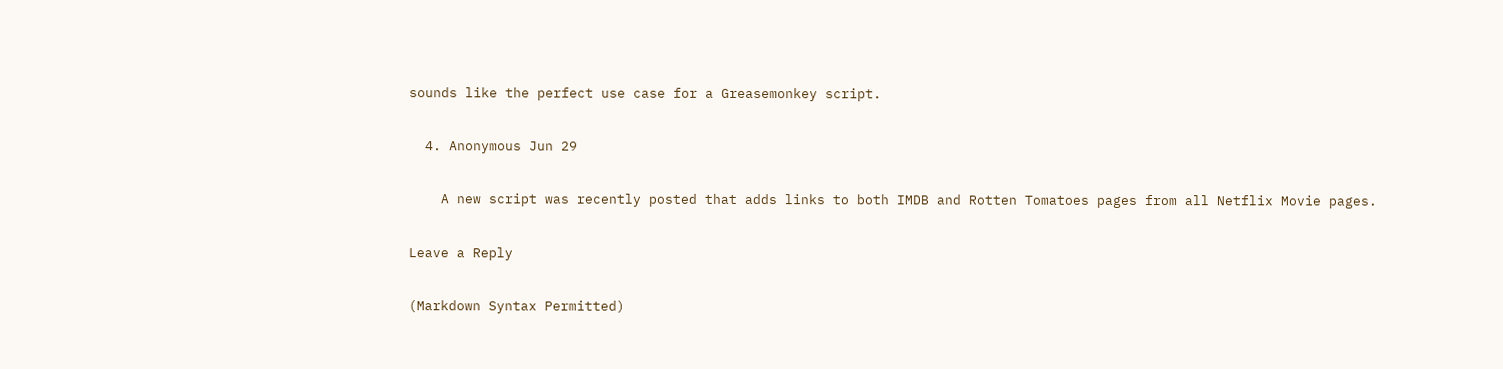sounds like the perfect use case for a Greasemonkey script.

  4. Anonymous Jun 29

    A new script was recently posted that adds links to both IMDB and Rotten Tomatoes pages from all Netflix Movie pages.

Leave a Reply

(Markdown Syntax Permitted)